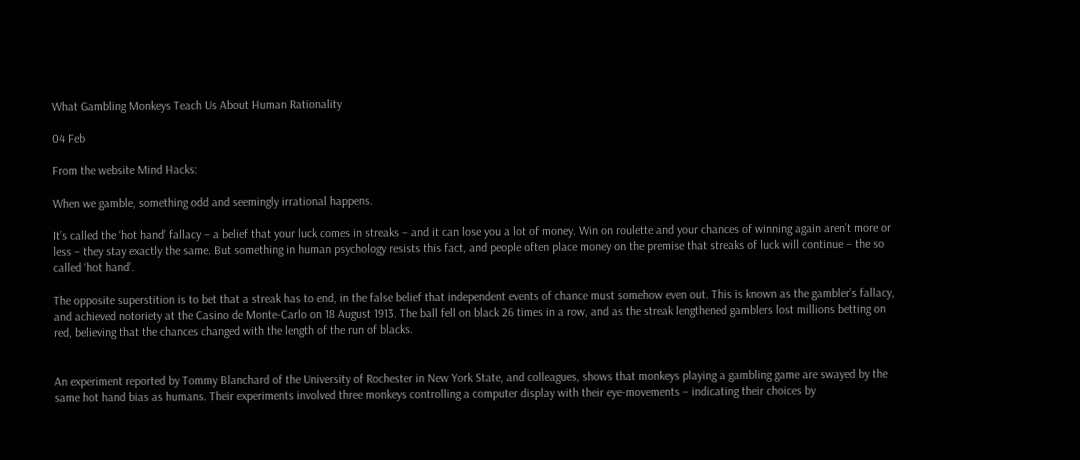What Gambling Monkeys Teach Us About Human Rationality

04 Feb

From the website Mind Hacks:

When we gamble, something odd and seemingly irrational happens.

It’s called the ‘hot hand’ fallacy – a belief that your luck comes in streaks – and it can lose you a lot of money. Win on roulette and your chances of winning again aren’t more or less – they stay exactly the same. But something in human psychology resists this fact, and people often place money on the premise that streaks of luck will continue – the so called ‘hot hand’.

The opposite superstition is to bet that a streak has to end, in the false belief that independent events of chance must somehow even out. This is known as the gambler’s fallacy, and achieved notoriety at the Casino de Monte-Carlo on 18 August 1913. The ball fell on black 26 times in a row, and as the streak lengthened gamblers lost millions betting on red, believing that the chances changed with the length of the run of blacks.


An experiment reported by Tommy Blanchard of the University of Rochester in New York State, and colleagues, shows that monkeys playing a gambling game are swayed by the same hot hand bias as humans. Their experiments involved three monkeys controlling a computer display with their eye-movements – indicating their choices by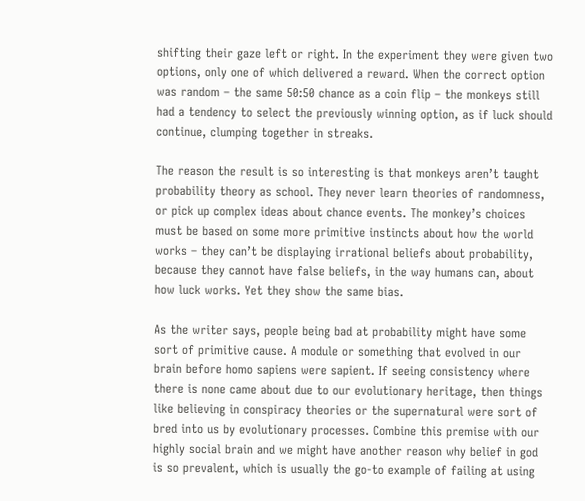shifting their gaze left or right. In the experiment they were given two options, only one of which delivered a reward. When the correct option was random – the same 50:50 chance as a coin flip – the monkeys still had a tendency to select the previously winning option, as if luck should continue, clumping together in streaks.

The reason the result is so interesting is that monkeys aren’t taught probability theory as school. They never learn theories of randomness, or pick up complex ideas about chance events. The monkey’s choices must be based on some more primitive instincts about how the world works – they can’t be displaying irrational beliefs about probability, because they cannot have false beliefs, in the way humans can, about how luck works. Yet they show the same bias.

As the writer says, people being bad at probability might have some sort of primitive cause. A module or something that evolved in our brain before homo sapiens were sapient. If seeing consistency where there is none came about due to our evolutionary heritage, then things like believing in conspiracy theories or the supernatural were sort of bred into us by evolutionary processes. Combine this premise with our highly social brain and we might have another reason why belief in god is so prevalent, which is usually the go-to example of failing at using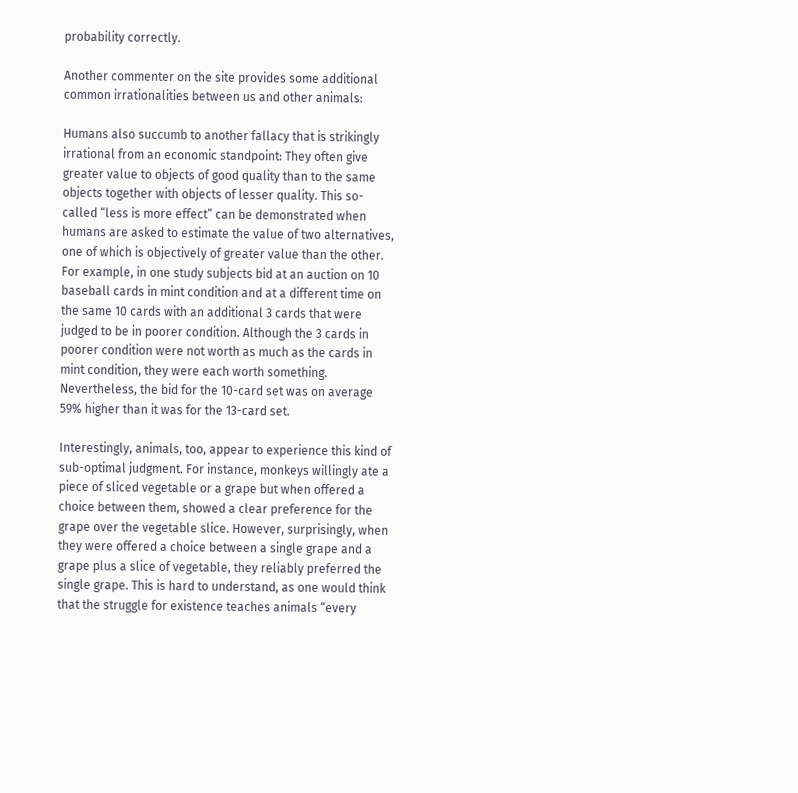probability correctly.

Another commenter on the site provides some additional common irrationalities between us and other animals:

Humans also succumb to another fallacy that is strikingly irrational from an economic standpoint: They often give greater value to objects of good quality than to the same objects together with objects of lesser quality. This so-called “less is more effect” can be demonstrated when humans are asked to estimate the value of two alternatives, one of which is objectively of greater value than the other. For example, in one study subjects bid at an auction on 10 baseball cards in mint condition and at a different time on the same 10 cards with an additional 3 cards that were judged to be in poorer condition. Although the 3 cards in poorer condition were not worth as much as the cards in mint condition, they were each worth something. Nevertheless, the bid for the 10-card set was on average 59% higher than it was for the 13-card set.

Interestingly, animals, too, appear to experience this kind of sub-optimal judgment. For instance, monkeys willingly ate a piece of sliced vegetable or a grape but when offered a choice between them, showed a clear preference for the grape over the vegetable slice. However, surprisingly, when they were offered a choice between a single grape and a grape plus a slice of vegetable, they reliably preferred the single grape. This is hard to understand, as one would think that the struggle for existence teaches animals “every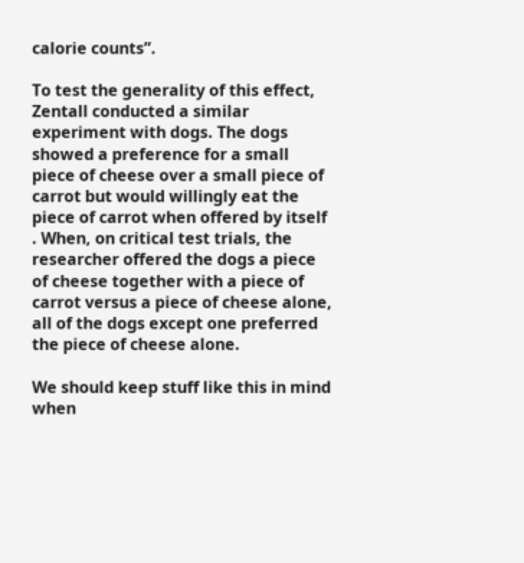calorie counts”.

To test the generality of this effect, Zentall conducted a similar experiment with dogs. The dogs showed a preference for a small piece of cheese over a small piece of carrot but would willingly eat the piece of carrot when offered by itself . When, on critical test trials, the researcher offered the dogs a piece of cheese together with a piece of carrot versus a piece of cheese alone, all of the dogs except one preferred the piece of cheese alone.

We should keep stuff like this in mind when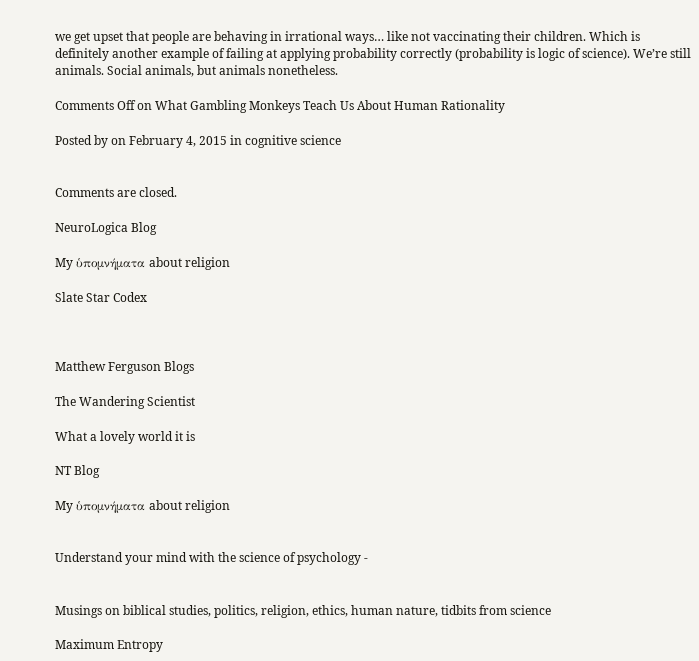we get upset that people are behaving in irrational ways… like not vaccinating their children. Which is definitely another example of failing at applying probability correctly (probability is logic of science). We’re still animals. Social animals, but animals nonetheless.

Comments Off on What Gambling Monkeys Teach Us About Human Rationality

Posted by on February 4, 2015 in cognitive science


Comments are closed.

NeuroLogica Blog

My ὑπομνήματα about religion

Slate Star Codex



Matthew Ferguson Blogs

The Wandering Scientist

What a lovely world it is

NT Blog

My ὑπομνήματα about religion


Understand your mind with the science of psychology -


Musings on biblical studies, politics, religion, ethics, human nature, tidbits from science

Maximum Entropy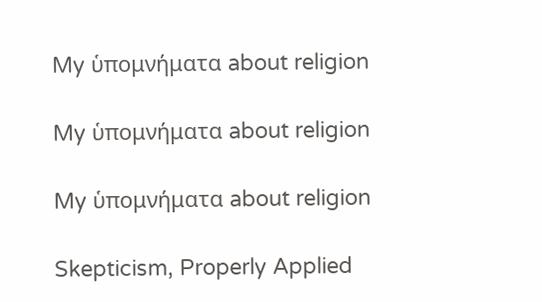My ὑπομνήματα about religion

My ὑπομνήματα about religion

My ὑπομνήματα about religion

Skepticism, Properly Applied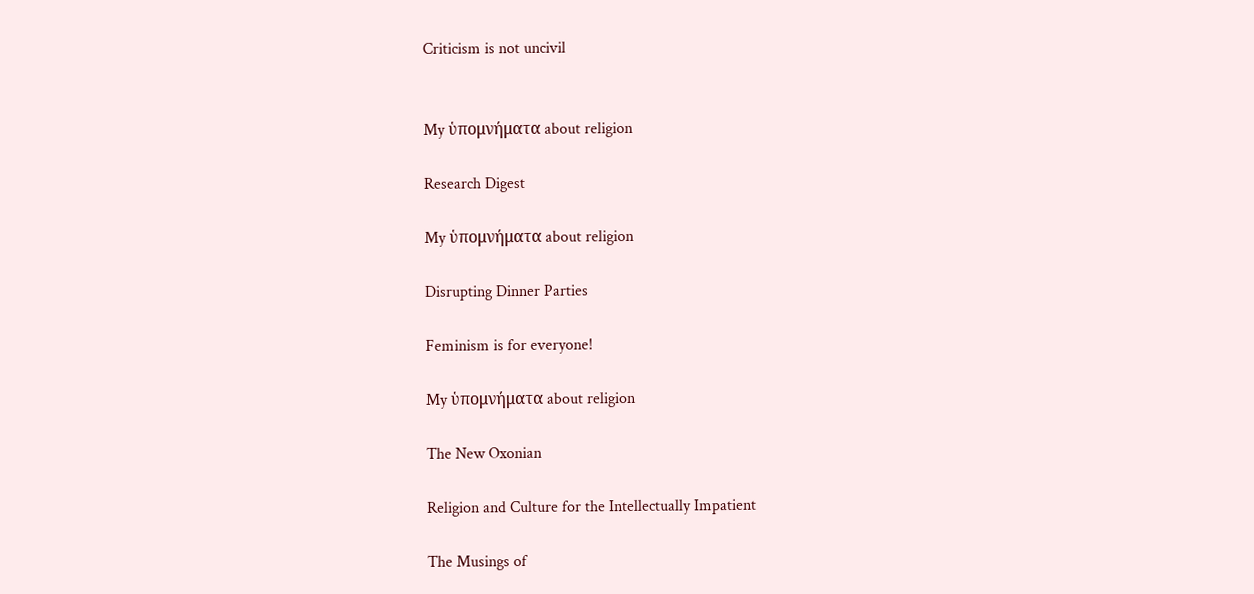Criticism is not uncivil


My ὑπομνήματα about religion

Research Digest

My ὑπομνήματα about religion

Disrupting Dinner Parties

Feminism is for everyone!

My ὑπομνήματα about religion

The New Oxonian

Religion and Culture for the Intellectually Impatient

The Musings of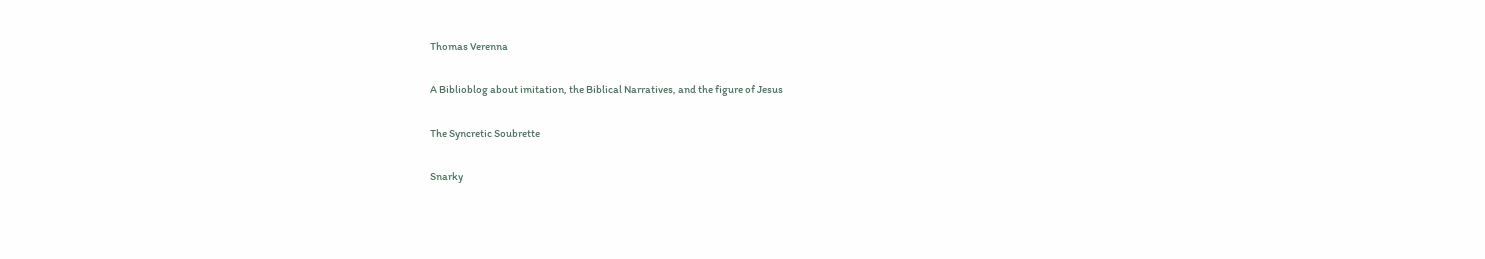Thomas Verenna

A Biblioblog about imitation, the Biblical Narratives, and the figure of Jesus

The Syncretic Soubrette

Snarky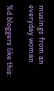musings from an everyday woman

%d bloggers like this: